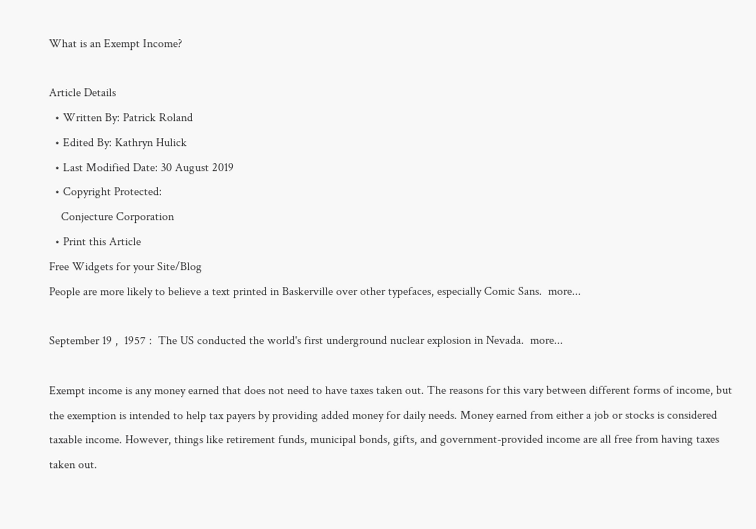What is an Exempt Income?

Article Details
  • Written By: Patrick Roland
  • Edited By: Kathryn Hulick
  • Last Modified Date: 30 August 2019
  • Copyright Protected:
    Conjecture Corporation
  • Print this Article
Free Widgets for your Site/Blog
People are more likely to believe a text printed in Baskerville over other typefaces, especially Comic Sans.  more...

September 19 ,  1957 :  The US conducted the world's first underground nuclear explosion in Nevada.  more...

Exempt income is any money earned that does not need to have taxes taken out. The reasons for this vary between different forms of income, but the exemption is intended to help tax payers by providing added money for daily needs. Money earned from either a job or stocks is considered taxable income. However, things like retirement funds, municipal bonds, gifts, and government-provided income are all free from having taxes taken out.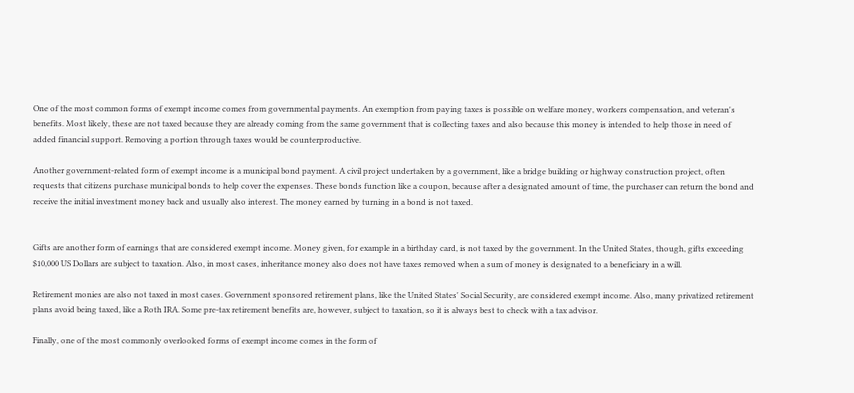One of the most common forms of exempt income comes from governmental payments. An exemption from paying taxes is possible on welfare money, workers compensation, and veteran's benefits. Most likely, these are not taxed because they are already coming from the same government that is collecting taxes and also because this money is intended to help those in need of added financial support. Removing a portion through taxes would be counterproductive.

Another government-related form of exempt income is a municipal bond payment. A civil project undertaken by a government, like a bridge building or highway construction project, often requests that citizens purchase municipal bonds to help cover the expenses. These bonds function like a coupon, because after a designated amount of time, the purchaser can return the bond and receive the initial investment money back and usually also interest. The money earned by turning in a bond is not taxed.


Gifts are another form of earnings that are considered exempt income. Money given, for example in a birthday card, is not taxed by the government. In the United States, though, gifts exceeding $10,000 US Dollars are subject to taxation. Also, in most cases, inheritance money also does not have taxes removed when a sum of money is designated to a beneficiary in a will.

Retirement monies are also not taxed in most cases. Government sponsored retirement plans, like the United States' Social Security, are considered exempt income. Also, many privatized retirement plans avoid being taxed, like a Roth IRA. Some pre-tax retirement benefits are, however, subject to taxation, so it is always best to check with a tax advisor.

Finally, one of the most commonly overlooked forms of exempt income comes in the form of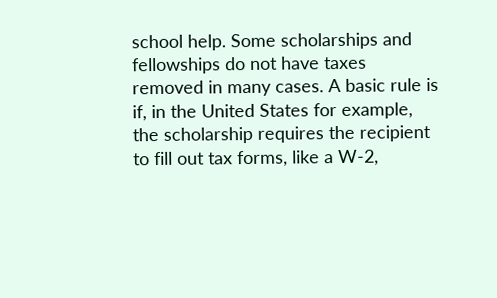school help. Some scholarships and fellowships do not have taxes removed in many cases. A basic rule is if, in the United States for example, the scholarship requires the recipient to fill out tax forms, like a W-2,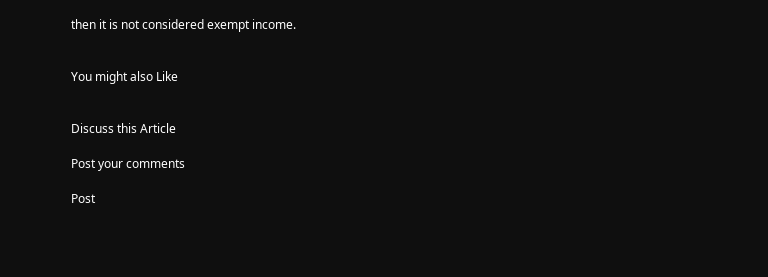then it is not considered exempt income.


You might also Like


Discuss this Article

Post your comments

Post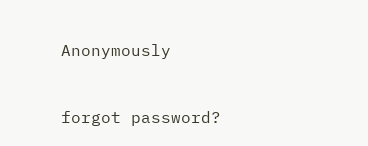Anonymously


forgot password?